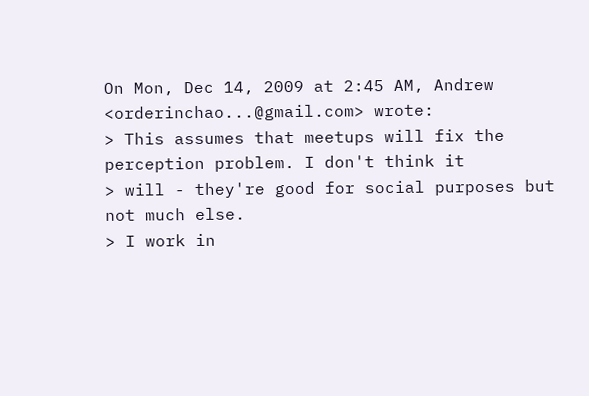On Mon, Dec 14, 2009 at 2:45 AM, Andrew <orderinchao...@gmail.com> wrote:
> This assumes that meetups will fix the perception problem. I don't think it
> will - they're good for social purposes but not much else.
> I work in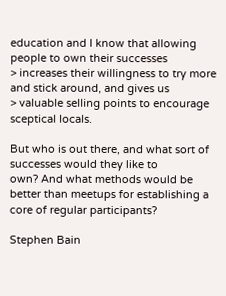education and I know that allowing people to own their successes
> increases their willingness to try more and stick around, and gives us
> valuable selling points to encourage sceptical locals.

But who is out there, and what sort of successes would they like to
own? And what methods would be better than meetups for establishing a
core of regular participants?

Stephen Bain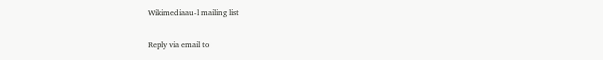Wikimediaau-l mailing list

Reply via email to